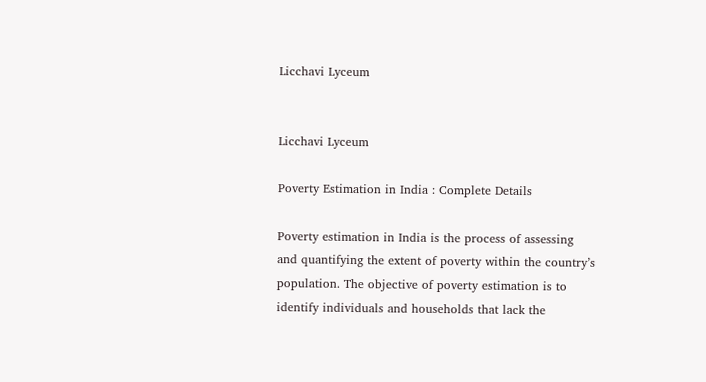Licchavi Lyceum


Licchavi Lyceum

Poverty Estimation in India : Complete Details

Poverty estimation in India is the process of assessing and quantifying the extent of poverty within the country’s population. The objective of poverty estimation is to identify individuals and households that lack the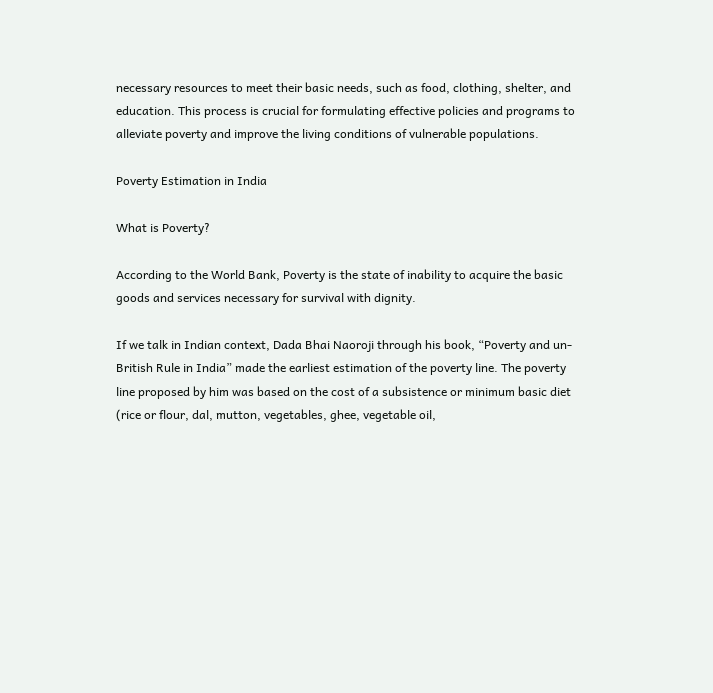necessary resources to meet their basic needs, such as food, clothing, shelter, and education. This process is crucial for formulating effective policies and programs to alleviate poverty and improve the living conditions of vulnerable populations.

Poverty Estimation in India

What is Poverty?

According to the World Bank, Poverty is the state of inability to acquire the basic goods and services necessary for survival with dignity.

If we talk in Indian context, Dada Bhai Naoroji through his book, “Poverty and un-British Rule in India” made the earliest estimation of the poverty line. The poverty line proposed by him was based on the cost of a subsistence or minimum basic diet (rice or flour, dal, mutton, vegetables, ghee, vegetable oil,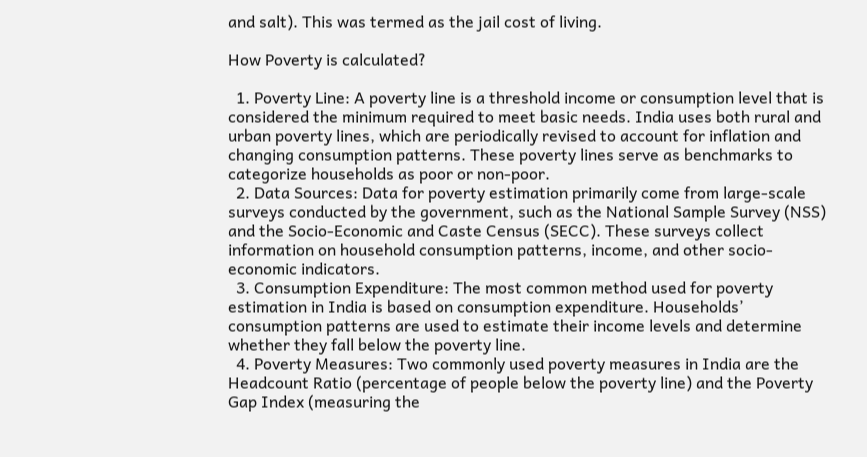and salt). This was termed as the jail cost of living.

How Poverty is calculated?

  1. Poverty Line: A poverty line is a threshold income or consumption level that is considered the minimum required to meet basic needs. India uses both rural and urban poverty lines, which are periodically revised to account for inflation and changing consumption patterns. These poverty lines serve as benchmarks to categorize households as poor or non-poor.
  2. Data Sources: Data for poverty estimation primarily come from large-scale surveys conducted by the government, such as the National Sample Survey (NSS) and the Socio-Economic and Caste Census (SECC). These surveys collect information on household consumption patterns, income, and other socio-economic indicators.
  3. Consumption Expenditure: The most common method used for poverty estimation in India is based on consumption expenditure. Households’ consumption patterns are used to estimate their income levels and determine whether they fall below the poverty line.
  4. Poverty Measures: Two commonly used poverty measures in India are the Headcount Ratio (percentage of people below the poverty line) and the Poverty Gap Index (measuring the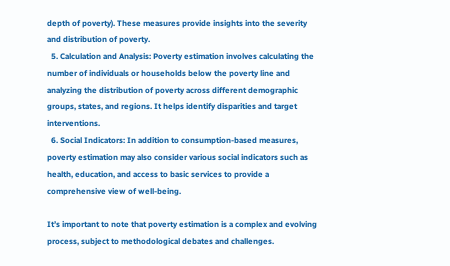depth of poverty). These measures provide insights into the severity and distribution of poverty.
  5. Calculation and Analysis: Poverty estimation involves calculating the number of individuals or households below the poverty line and analyzing the distribution of poverty across different demographic groups, states, and regions. It helps identify disparities and target interventions.
  6. Social Indicators: In addition to consumption-based measures, poverty estimation may also consider various social indicators such as health, education, and access to basic services to provide a comprehensive view of well-being.

It’s important to note that poverty estimation is a complex and evolving process, subject to methodological debates and challenges.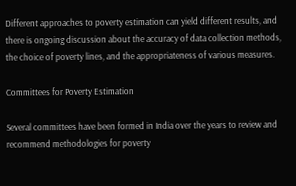Different approaches to poverty estimation can yield different results, and there is ongoing discussion about the accuracy of data collection methods, the choice of poverty lines, and the appropriateness of various measures.

Committees for Poverty Estimation

Several committees have been formed in India over the years to review and recommend methodologies for poverty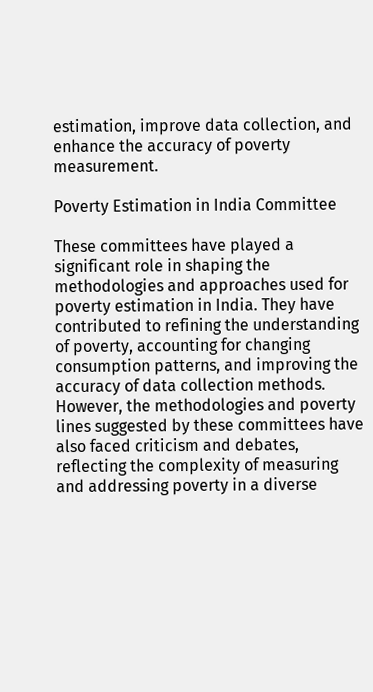estimation, improve data collection, and enhance the accuracy of poverty measurement.

Poverty Estimation in India Committee

These committees have played a significant role in shaping the methodologies and approaches used for poverty estimation in India. They have contributed to refining the understanding of poverty, accounting for changing consumption patterns, and improving the accuracy of data collection methods. However, the methodologies and poverty lines suggested by these committees have also faced criticism and debates, reflecting the complexity of measuring and addressing poverty in a diverse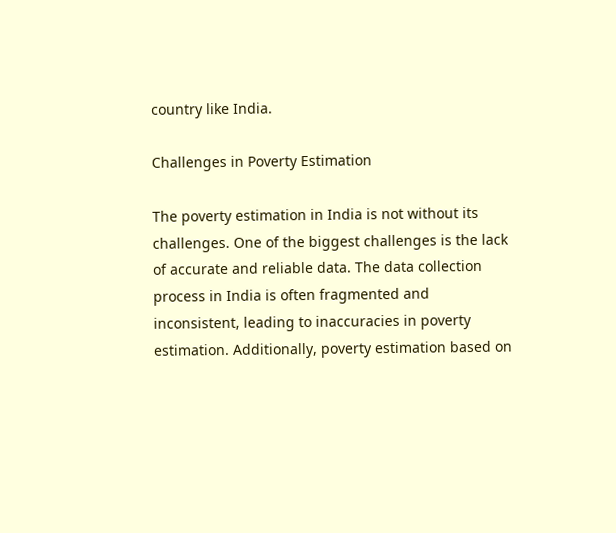country like India.

Challenges in Poverty Estimation

The poverty estimation in India is not without its challenges. One of the biggest challenges is the lack of accurate and reliable data. The data collection process in India is often fragmented and inconsistent, leading to inaccuracies in poverty estimation. Additionally, poverty estimation based on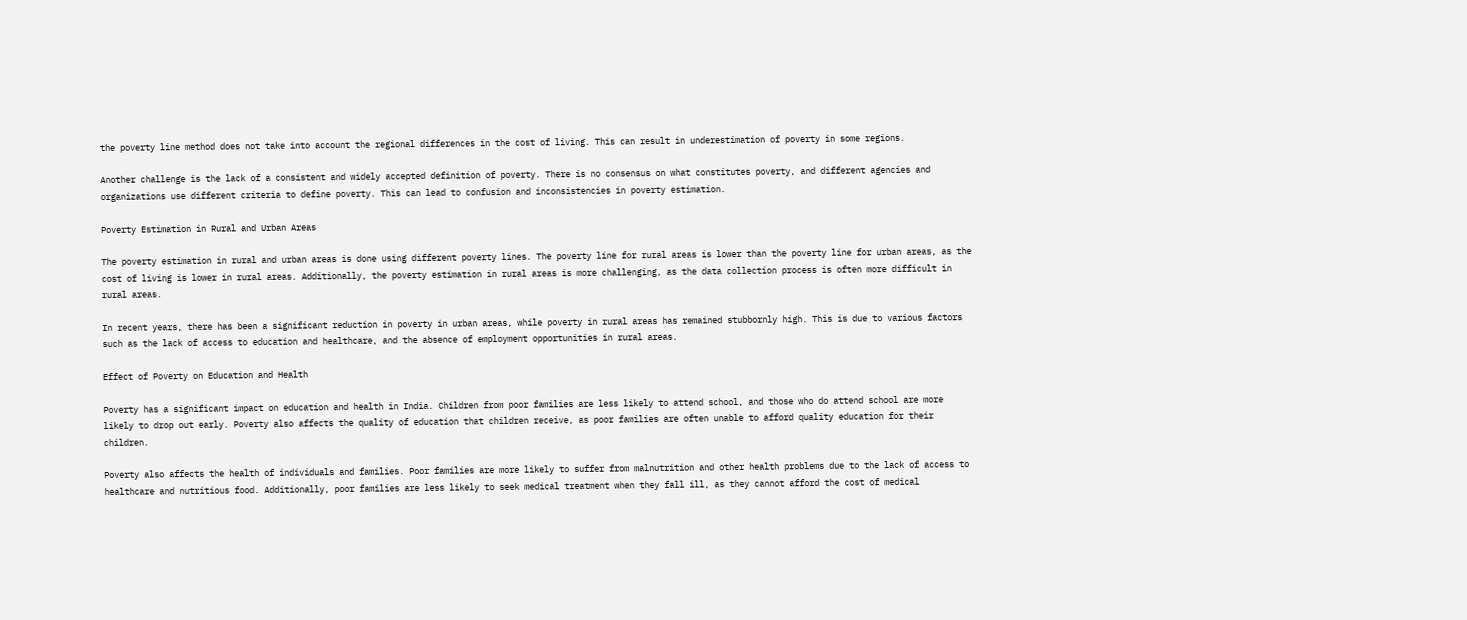the poverty line method does not take into account the regional differences in the cost of living. This can result in underestimation of poverty in some regions.

Another challenge is the lack of a consistent and widely accepted definition of poverty. There is no consensus on what constitutes poverty, and different agencies and organizations use different criteria to define poverty. This can lead to confusion and inconsistencies in poverty estimation.

Poverty Estimation in Rural and Urban Areas

The poverty estimation in rural and urban areas is done using different poverty lines. The poverty line for rural areas is lower than the poverty line for urban areas, as the cost of living is lower in rural areas. Additionally, the poverty estimation in rural areas is more challenging, as the data collection process is often more difficult in rural areas.

In recent years, there has been a significant reduction in poverty in urban areas, while poverty in rural areas has remained stubbornly high. This is due to various factors such as the lack of access to education and healthcare, and the absence of employment opportunities in rural areas.

Effect of Poverty on Education and Health

Poverty has a significant impact on education and health in India. Children from poor families are less likely to attend school, and those who do attend school are more likely to drop out early. Poverty also affects the quality of education that children receive, as poor families are often unable to afford quality education for their children.

Poverty also affects the health of individuals and families. Poor families are more likely to suffer from malnutrition and other health problems due to the lack of access to healthcare and nutritious food. Additionally, poor families are less likely to seek medical treatment when they fall ill, as they cannot afford the cost of medical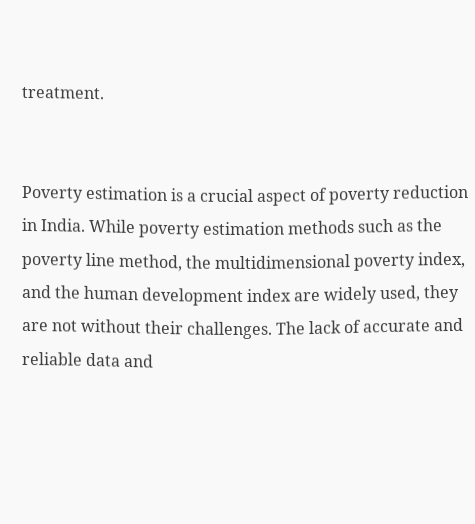treatment.


Poverty estimation is a crucial aspect of poverty reduction in India. While poverty estimation methods such as the poverty line method, the multidimensional poverty index, and the human development index are widely used, they are not without their challenges. The lack of accurate and reliable data and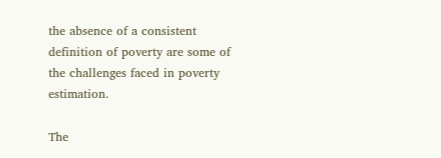the absence of a consistent definition of poverty are some of the challenges faced in poverty estimation.

The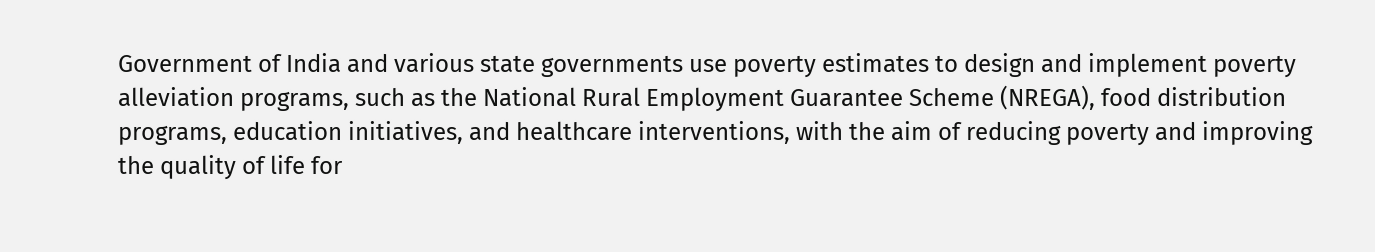Government of India and various state governments use poverty estimates to design and implement poverty alleviation programs, such as the National Rural Employment Guarantee Scheme (NREGA), food distribution programs, education initiatives, and healthcare interventions, with the aim of reducing poverty and improving the quality of life for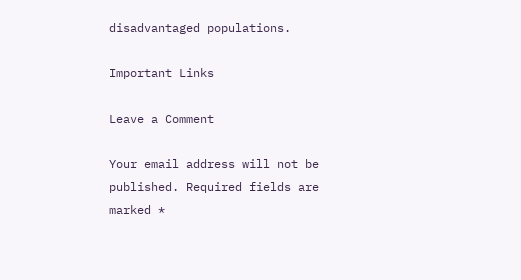disadvantaged populations.

Important Links

Leave a Comment

Your email address will not be published. Required fields are marked *